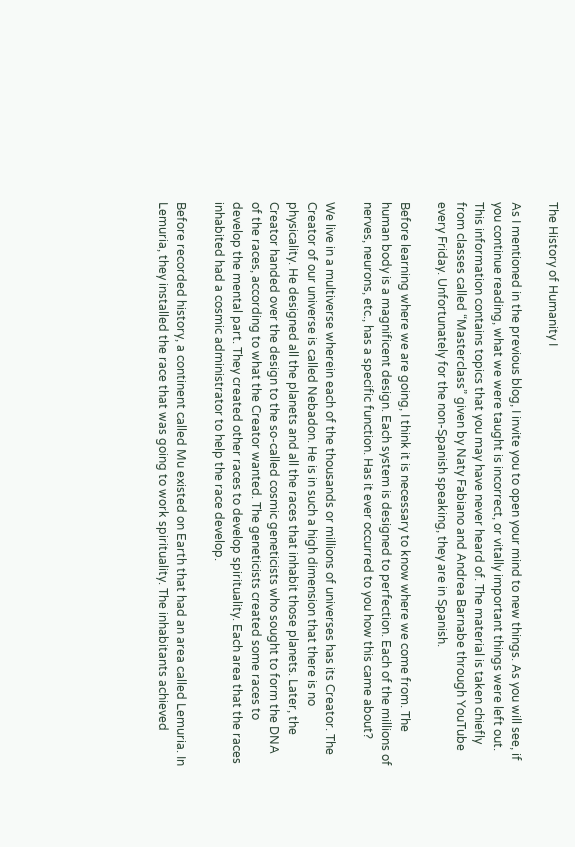The History of Humanity I

As I mentioned in the previous blog, I invite you to open your mind to new things. As you will see, if you continue reading, what we were taught is incorrect, or vitally important things were left out. This information contains topics that you may have never heard of. The material is taken chiefly from classes called “Masterclass” given by Naty Fabiano and Andrea Barnabe through YouTube every Friday. Unfortunately for the non-Spanish speaking, they are in Spanish.

Before learning where we are going, I think it is necessary to know where we come from. The human body is a magnificent design. Each system is designed to perfection. Each of the millions of nerves, neurons, etc., has a specific function. Has it ever occurred to you how this came about?

We live in a multiverse wherein each of the thousands or millions of universes has its Creator. The Creator of our universe is called Nebadon. He is in such a high dimension that there is no physicality. He designed all the planets and all the races that inhabit those planets. Later, the Creator handed over the design to the so-called cosmic geneticists who sought to form the DNA of the races, according to what the Creator wanted. The geneticists created some races to develop the mental part. They created other races to develop spirituality. Each area that the races inhabited had a cosmic administrator to help the race develop.

Before recorded history, a continent called Mu existed on Earth that had an area called Lemuria. In Lemuria, they installed the race that was going to work spirituality. The inhabitants achieved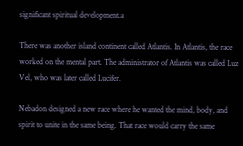significant spiritual development.a

There was another island continent called Atlantis. In Atlantis, the race worked on the mental part. The administrator of Atlantis was called Luz Vel, who was later called Lucifer.

Nebadon designed a new race where he wanted the mind, body, and spirit to unite in the same being. That race would carry the same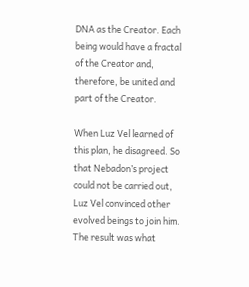DNA as the Creator. Each being would have a fractal of the Creator and, therefore, be united and part of the Creator.

When Luz Vel learned of this plan, he disagreed. So that Nebadon’s project could not be carried out, Luz Vel convinced other evolved beings to join him. The result was what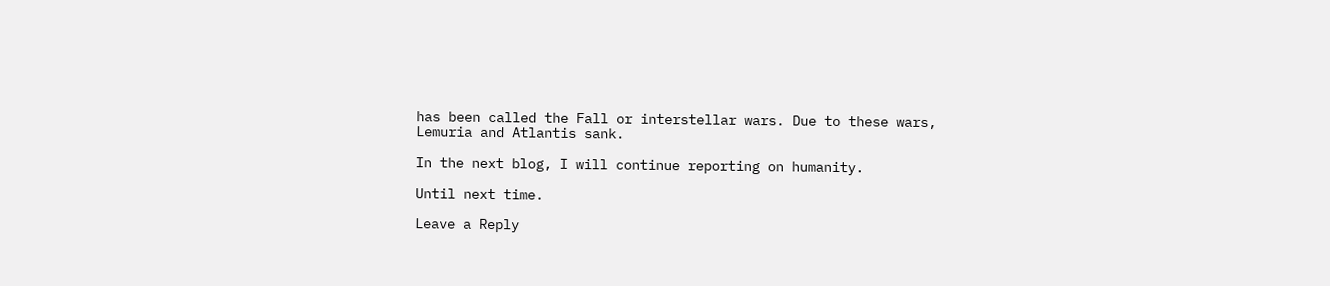has been called the Fall or interstellar wars. Due to these wars, Lemuria and Atlantis sank.

In the next blog, I will continue reporting on humanity.

Until next time.

Leave a Reply